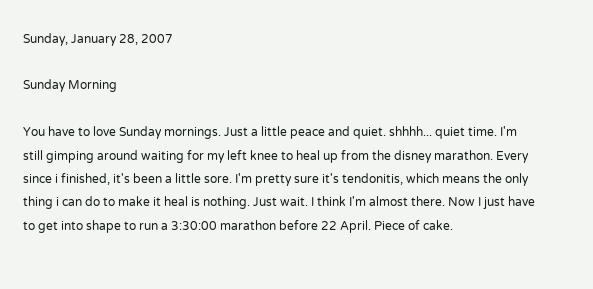Sunday, January 28, 2007

Sunday Morning

You have to love Sunday mornings. Just a little peace and quiet. shhhh... quiet time. I'm still gimping around waiting for my left knee to heal up from the disney marathon. Every since i finished, it's been a little sore. I'm pretty sure it's tendonitis, which means the only thing i can do to make it heal is nothing. Just wait. I think I'm almost there. Now I just have to get into shape to run a 3:30:00 marathon before 22 April. Piece of cake.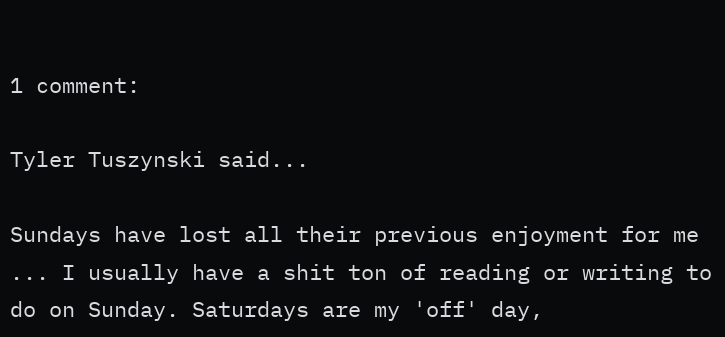1 comment:

Tyler Tuszynski said...

Sundays have lost all their previous enjoyment for me ... I usually have a shit ton of reading or writing to do on Sunday. Saturdays are my 'off' day,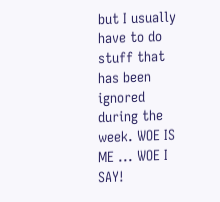but I usually have to do stuff that has been ignored during the week. WOE IS ME ... WOE I SAY!